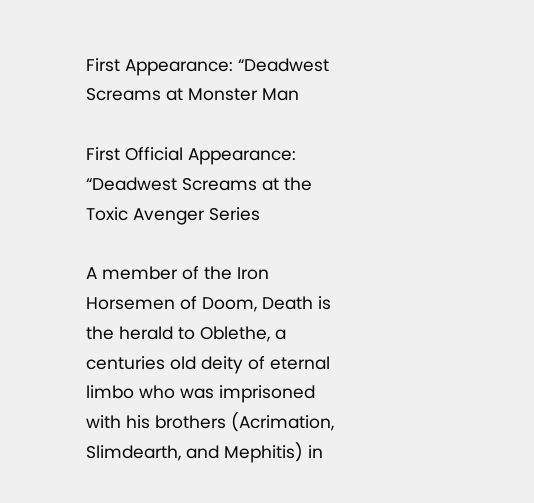First Appearance: “Deadwest Screams at Monster Man

First Official Appearance: “Deadwest Screams at the Toxic Avenger Series

A member of the Iron Horsemen of Doom, Death is the herald to Oblethe, a centuries old deity of eternal limbo who was imprisoned with his brothers (Acrimation, Slimdearth, and Mephitis) in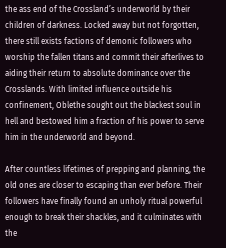the ass end of the Crossland’s underworld by their children of darkness. Locked away but not forgotten, there still exists factions of demonic followers who worship the fallen titans and commit their afterlives to aiding their return to absolute dominance over the Crosslands. With limited influence outside his confinement, Oblethe sought out the blackest soul in hell and bestowed him a fraction of his power to serve him in the underworld and beyond.

After countless lifetimes of prepping and planning, the old ones are closer to escaping than ever before. Their followers have finally found an unholy ritual powerful enough to break their shackles, and it culminates with the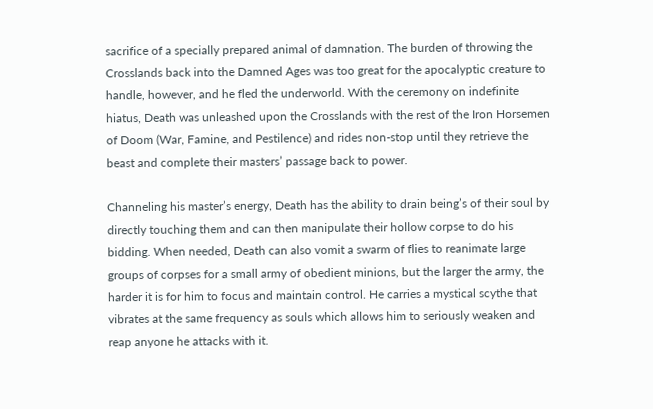sacrifice of a specially prepared animal of damnation. The burden of throwing the Crosslands back into the Damned Ages was too great for the apocalyptic creature to handle, however, and he fled the underworld. With the ceremony on indefinite hiatus, Death was unleashed upon the Crosslands with the rest of the Iron Horsemen of Doom (War, Famine, and Pestilence) and rides non-stop until they retrieve the beast and complete their masters’ passage back to power.

Channeling his master’s energy, Death has the ability to drain being’s of their soul by directly touching them and can then manipulate their hollow corpse to do his bidding. When needed, Death can also vomit a swarm of flies to reanimate large groups of corpses for a small army of obedient minions, but the larger the army, the harder it is for him to focus and maintain control. He carries a mystical scythe that vibrates at the same frequency as souls which allows him to seriously weaken and reap anyone he attacks with it.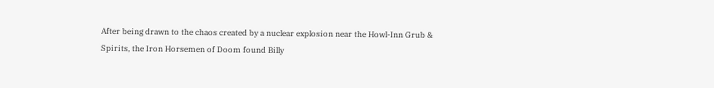After being drawn to the chaos created by a nuclear explosion near the Howl-Inn Grub & Spirits, the Iron Horsemen of Doom found Billy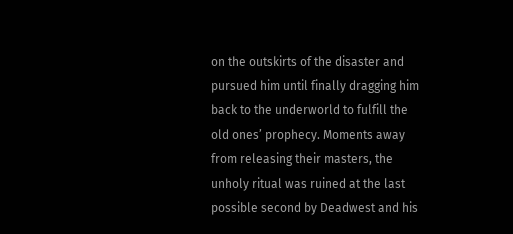on the outskirts of the disaster and pursued him until finally dragging him back to the underworld to fulfill the old ones’ prophecy. Moments away from releasing their masters, the unholy ritual was ruined at the last possible second by Deadwest and his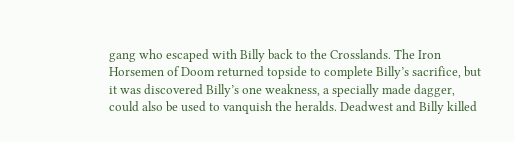gang who escaped with Billy back to the Crosslands. The Iron Horsemen of Doom returned topside to complete Billy’s sacrifice, but it was discovered Billy’s one weakness, a specially made dagger, could also be used to vanquish the heralds. Deadwest and Billy killed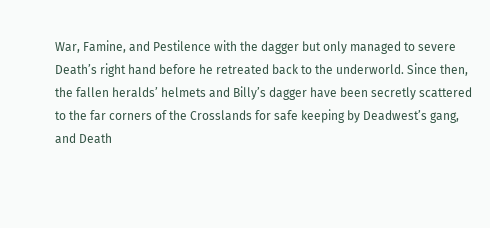War, Famine, and Pestilence with the dagger but only managed to severe Death’s right hand before he retreated back to the underworld. Since then, the fallen heralds’ helmets and Billy’s dagger have been secretly scattered to the far corners of the Crosslands for safe keeping by Deadwest’s gang, and Death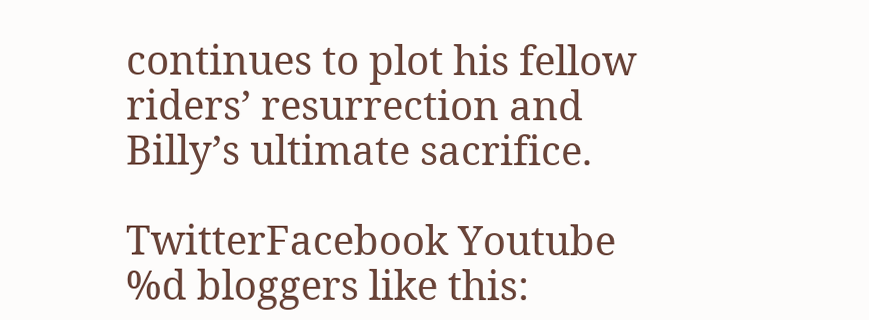continues to plot his fellow riders’ resurrection and Billy’s ultimate sacrifice.

TwitterFacebook Youtube
%d bloggers like this: